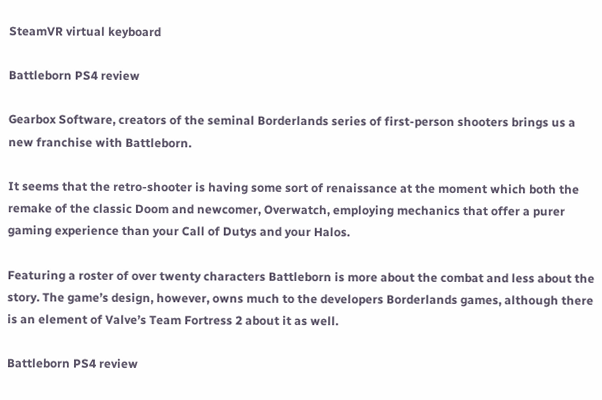SteamVR virtual keyboard

Battleborn PS4 review

Gearbox Software, creators of the seminal Borderlands series of first-person shooters brings us a new franchise with Battleborn.

It seems that the retro-shooter is having some sort of renaissance at the moment which both the remake of the classic Doom and newcomer, Overwatch, employing mechanics that offer a purer gaming experience than your Call of Dutys and your Halos.

Featuring a roster of over twenty characters Battleborn is more about the combat and less about the story. The game’s design, however, owns much to the developers Borderlands games, although there is an element of Valve’s Team Fortress 2 about it as well.

Battleborn PS4 review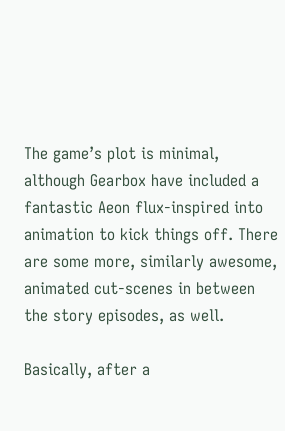The game’s plot is minimal, although Gearbox have included a fantastic Aeon flux-inspired into animation to kick things off. There are some more, similarly awesome, animated cut-scenes in between the story episodes, as well.

Basically, after a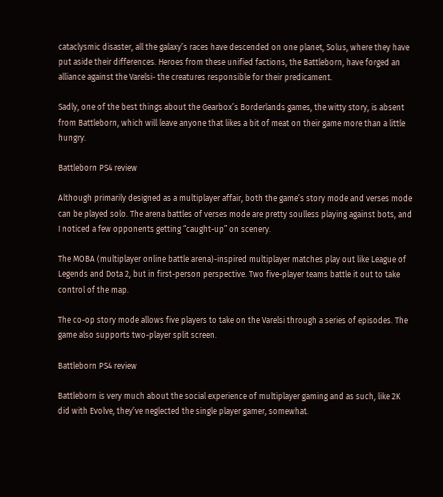cataclysmic disaster, all the galaxy’s races have descended on one planet, Solus, where they have put aside their differences. Heroes from these unified factions, the Battleborn, have forged an alliance against the Varelsi- the creatures responsible for their predicament.

Sadly, one of the best things about the Gearbox’s Borderlands games, the witty story, is absent from Battleborn, which will leave anyone that likes a bit of meat on their game more than a little hungry.

Battleborn PS4 review

Although primarily designed as a multiplayer affair, both the game’s story mode and verses mode can be played solo. The arena battles of verses mode are pretty soulless playing against bots, and I noticed a few opponents getting “caught-up” on scenery.

The MOBA (multiplayer online battle arena)-inspired multiplayer matches play out like League of Legends and Dota 2, but in first-person perspective. Two five-player teams battle it out to take control of the map.

The co-op story mode allows five players to take on the Varelsi through a series of episodes. The game also supports two-player split screen.

Battleborn PS4 review

Battleborn is very much about the social experience of multiplayer gaming and as such, like 2K did with Evolve, they’ve neglected the single player gamer, somewhat.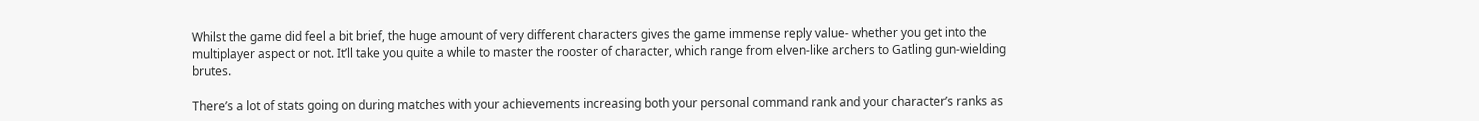Whilst the game did feel a bit brief, the huge amount of very different characters gives the game immense reply value- whether you get into the multiplayer aspect or not. It’ll take you quite a while to master the rooster of character, which range from elven-like archers to Gatling gun-wielding brutes.

There’s a lot of stats going on during matches with your achievements increasing both your personal command rank and your character’s ranks as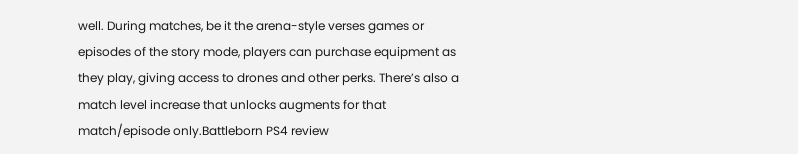well. During matches, be it the arena-style verses games or episodes of the story mode, players can purchase equipment as they play, giving access to drones and other perks. There’s also a match level increase that unlocks augments for that match/episode only.Battleborn PS4 review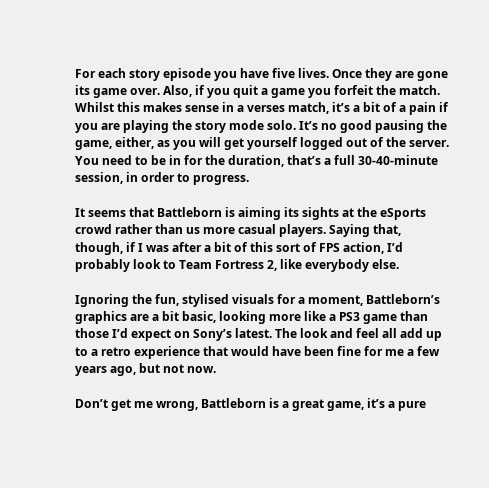For each story episode you have five lives. Once they are gone its game over. Also, if you quit a game you forfeit the match. Whilst this makes sense in a verses match, it’s a bit of a pain if you are playing the story mode solo. It’s no good pausing the game, either, as you will get yourself logged out of the server. You need to be in for the duration, that’s a full 30-40-minute session, in order to progress.

It seems that Battleborn is aiming its sights at the eSports crowd rather than us more casual players. Saying that, though, if I was after a bit of this sort of FPS action, I’d probably look to Team Fortress 2, like everybody else.

Ignoring the fun, stylised visuals for a moment, Battleborn’s graphics are a bit basic, looking more like a PS3 game than those I’d expect on Sony’s latest. The look and feel all add up to a retro experience that would have been fine for me a few years ago, but not now.

Don’t get me wrong, Battleborn is a great game, it’s a pure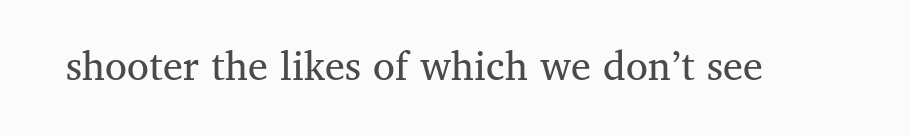shooter the likes of which we don’t see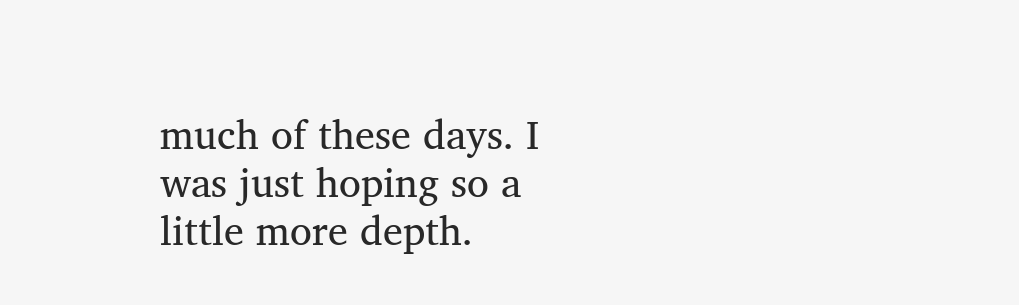much of these days. I was just hoping so a little more depth.